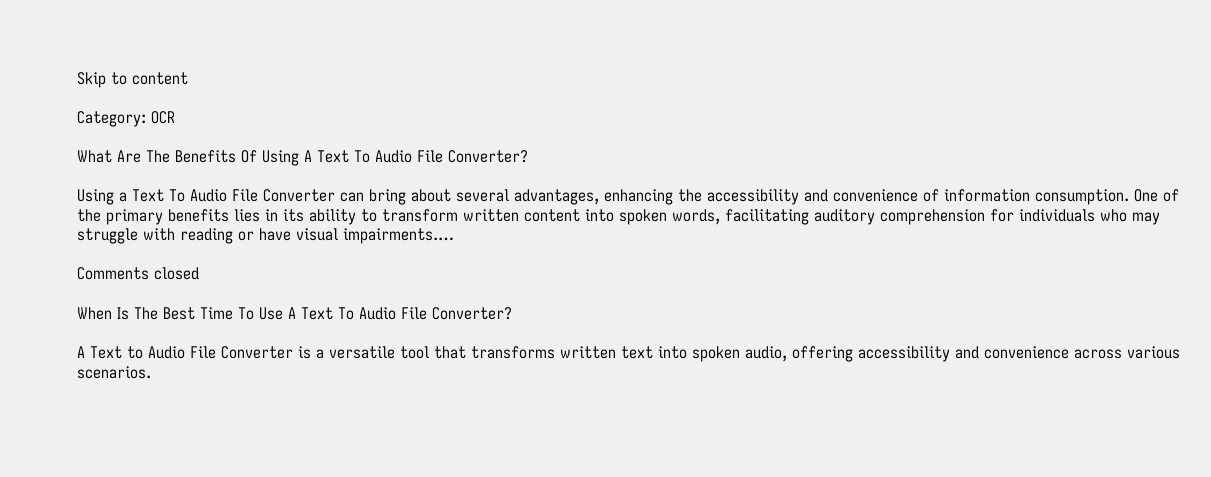Skip to content

Category: OCR

What Are The Benefits Of Using A Text To Audio File Converter?

Using a Text To Audio File Converter can bring about several advantages, enhancing the accessibility and convenience of information consumption. One of the primary benefits lies in its ability to transform written content into spoken words, facilitating auditory comprehension for individuals who may struggle with reading or have visual impairments.…

Comments closed

When Is The Best Time To Use A Text To Audio File Converter?

A Text to Audio File Converter is a versatile tool that transforms written text into spoken audio, offering accessibility and convenience across various scenarios.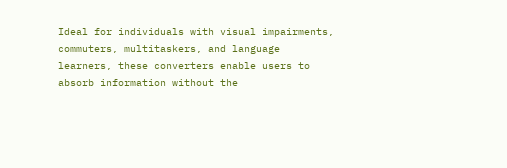Ideal for individuals with visual impairments, commuters, multitaskers, and language learners, these converters enable users to absorb information without the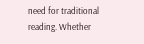need for traditional reading. Whether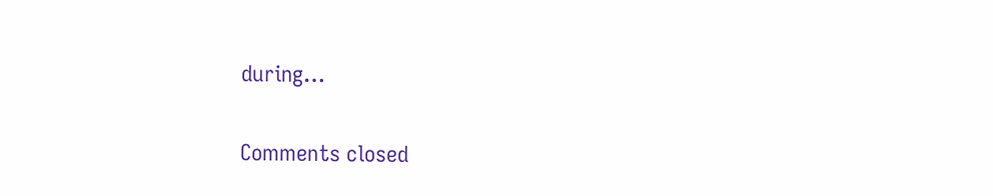during…

Comments closed